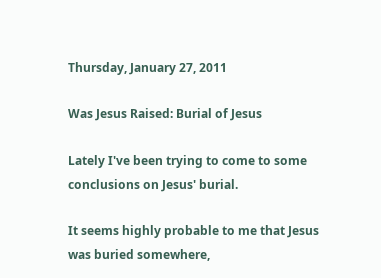Thursday, January 27, 2011

Was Jesus Raised: Burial of Jesus

Lately I've been trying to come to some conclusions on Jesus' burial.

It seems highly probable to me that Jesus was buried somewhere,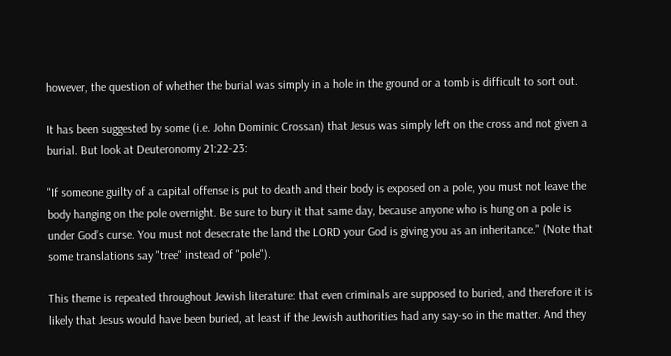however, the question of whether the burial was simply in a hole in the ground or a tomb is difficult to sort out.

It has been suggested by some (i.e. John Dominic Crossan) that Jesus was simply left on the cross and not given a burial. But look at Deuteronomy 21:22-23:

"If someone guilty of a capital offense is put to death and their body is exposed on a pole, you must not leave the body hanging on the pole overnight. Be sure to bury it that same day, because anyone who is hung on a pole is under God’s curse. You must not desecrate the land the LORD your God is giving you as an inheritance." (Note that some translations say "tree" instead of "pole").

This theme is repeated throughout Jewish literature: that even criminals are supposed to buried, and therefore it is likely that Jesus would have been buried, at least if the Jewish authorities had any say-so in the matter. And they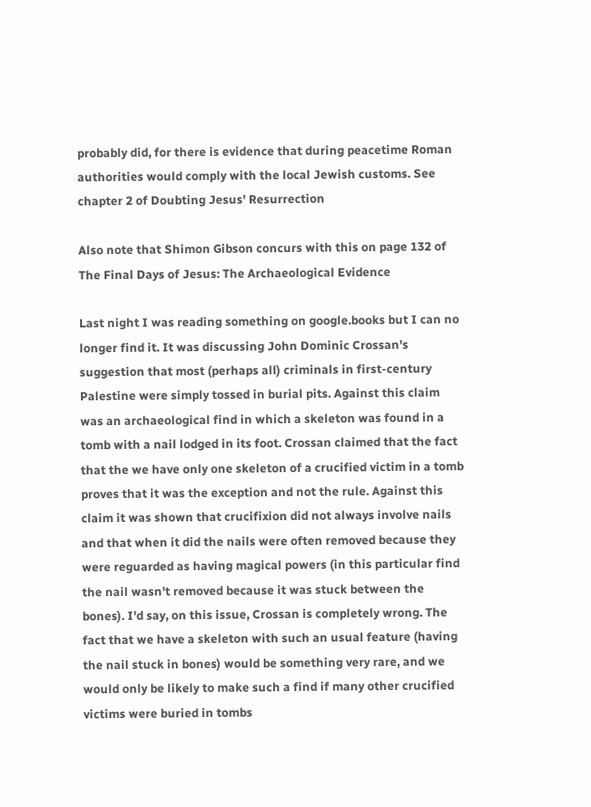probably did, for there is evidence that during peacetime Roman authorities would comply with the local Jewish customs. See chapter 2 of Doubting Jesus' Resurrection

Also note that Shimon Gibson concurs with this on page 132 of The Final Days of Jesus: The Archaeological Evidence

Last night I was reading something on google.books but I can no longer find it. It was discussing John Dominic Crossan's suggestion that most (perhaps all) criminals in first-century Palestine were simply tossed in burial pits. Against this claim was an archaeological find in which a skeleton was found in a tomb with a nail lodged in its foot. Crossan claimed that the fact that the we have only one skeleton of a crucified victim in a tomb proves that it was the exception and not the rule. Against this claim it was shown that crucifixion did not always involve nails and that when it did the nails were often removed because they were reguarded as having magical powers (in this particular find the nail wasn't removed because it was stuck between the bones). I'd say, on this issue, Crossan is completely wrong. The fact that we have a skeleton with such an usual feature (having the nail stuck in bones) would be something very rare, and we would only be likely to make such a find if many other crucified victims were buried in tombs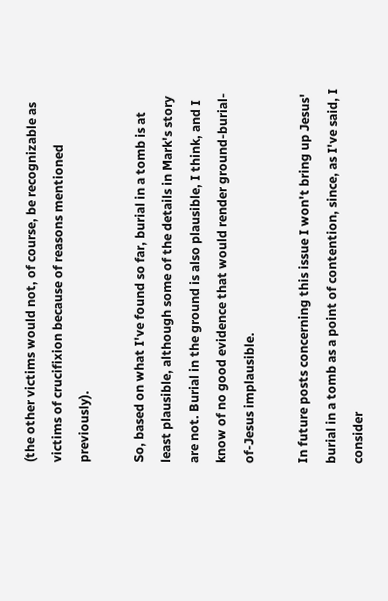(the other victims would not, of course, be recognizable as victims of crucifixion because of reasons mentioned previously).

So, based on what I've found so far, burial in a tomb is at least plausible, although some of the details in Mark's story are not. Burial in the ground is also plausible, I think, and I know of no good evidence that would render ground-burial-of-Jesus implausible.

In future posts concerning this issue I won't bring up Jesus' burial in a tomb as a point of contention, since, as I've said, I consider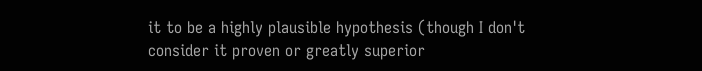it to be a highly plausible hypothesis (though I don't consider it proven or greatly superior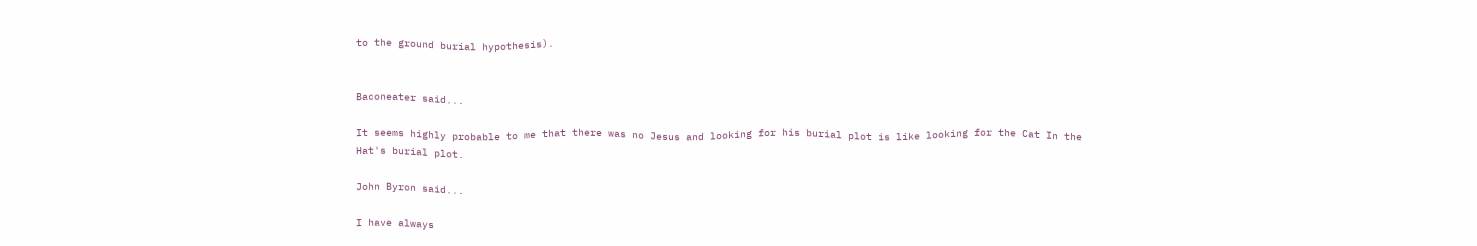to the ground burial hypothesis).


Baconeater said...

It seems highly probable to me that there was no Jesus and looking for his burial plot is like looking for the Cat In the Hat's burial plot.

John Byron said...

I have always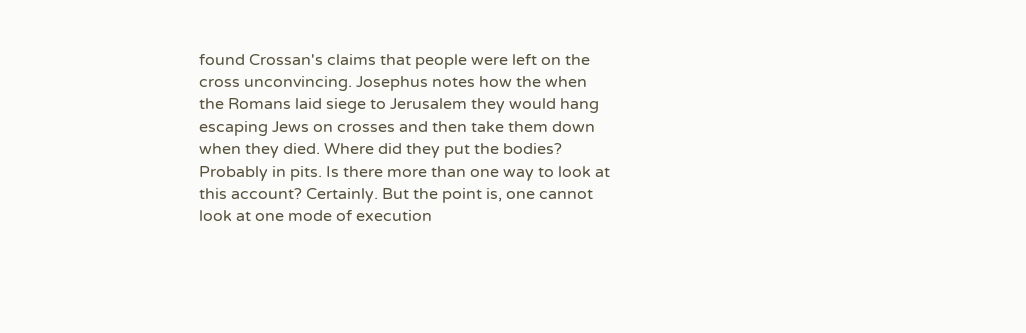found Crossan's claims that people were left on the cross unconvincing. Josephus notes how the when the Romans laid siege to Jerusalem they would hang escaping Jews on crosses and then take them down when they died. Where did they put the bodies? Probably in pits. Is there more than one way to look at this account? Certainly. But the point is, one cannot look at one mode of execution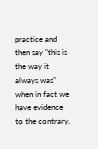practice and then say "this is the way it always was" when in fact we have evidence to the contrary.